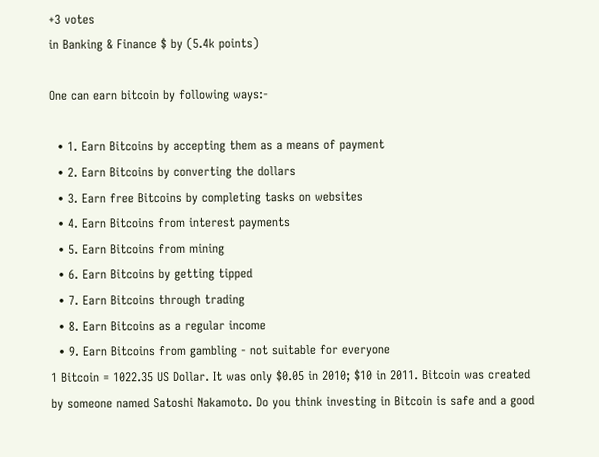+3 votes
in Banking & Finance $ by (5.4k points)

One can earn bitcoin by following ways:-

  • 1. Earn Bitcoins by accepting them as a means of payment
  • 2. Earn Bitcoins by converting the dollars
  • 3. Earn free Bitcoins by completing tasks on websites
  • 4. Earn Bitcoins from interest payments
  • 5. Earn Bitcoins from mining
  • 6. Earn Bitcoins by getting tipped
  • 7. Earn Bitcoins through trading
  • 8. Earn Bitcoins as a regular income
  • 9. Earn Bitcoins from gambling - not suitable for everyone
1 Bitcoin = 1022.35 US Dollar. It was only $0.05 in 2010; $10 in 2011. Bitcoin was created by someone named Satoshi Nakamoto. Do you think investing in Bitcoin is safe and a good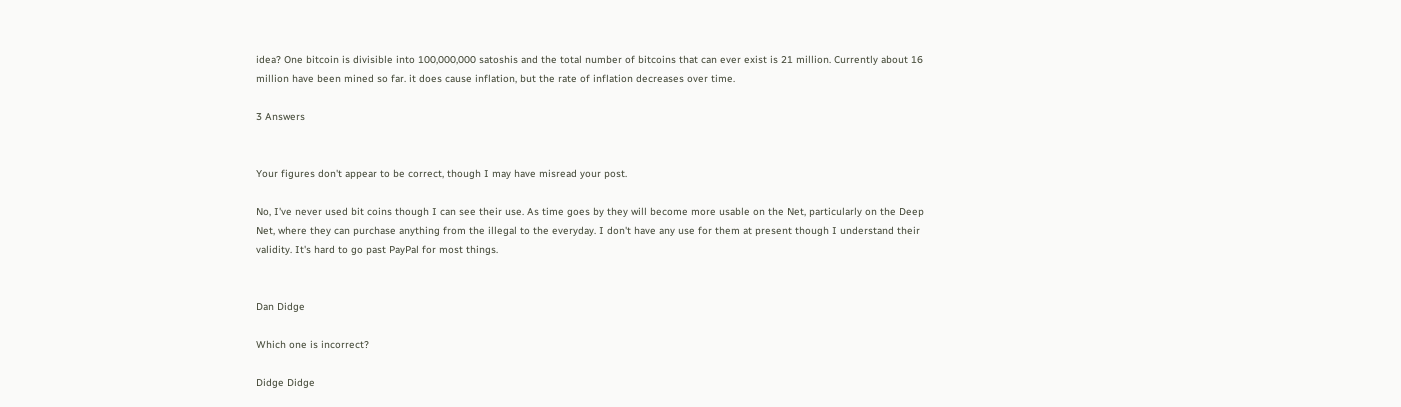idea? One bitcoin is divisible into 100,000,000 satoshis and the total number of bitcoins that can ever exist is 21 million. Currently about 16 million have been mined so far. it does cause inflation, but the rate of inflation decreases over time.

3 Answers


Your figures don't appear to be correct, though I may have misread your post.

No, I've never used bit coins though I can see their use. As time goes by they will become more usable on the Net, particularly on the Deep Net, where they can purchase anything from the illegal to the everyday. I don't have any use for them at present though I understand their validity. It's hard to go past PayPal for most things.


Dan Didge

Which one is incorrect?

Didge Didge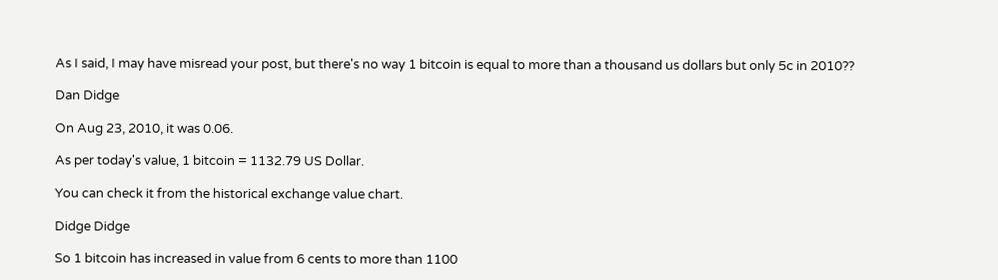As I said, I may have misread your post, but there's no way 1 bitcoin is equal to more than a thousand us dollars but only 5c in 2010??

Dan Didge

On Aug 23, 2010, it was 0.06.

As per today's value, 1 bitcoin = 1132.79 US Dollar.

You can check it from the historical exchange value chart.

Didge Didge

So 1 bitcoin has increased in value from 6 cents to more than 1100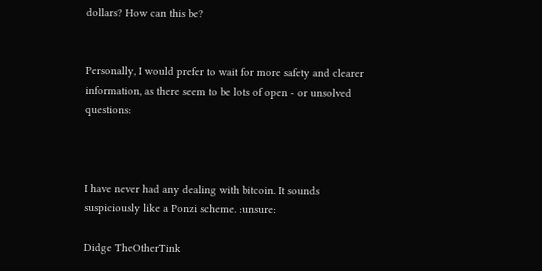dollars? How can this be?


Personally, I would prefer to wait for more safety and clearer information, as there seem to be lots of open - or unsolved questions:



I have never had any dealing with bitcoin. It sounds suspiciously like a Ponzi scheme. :unsure:

Didge TheOtherTink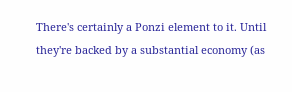There's certainly a Ponzi element to it. Until they're backed by a substantial economy (as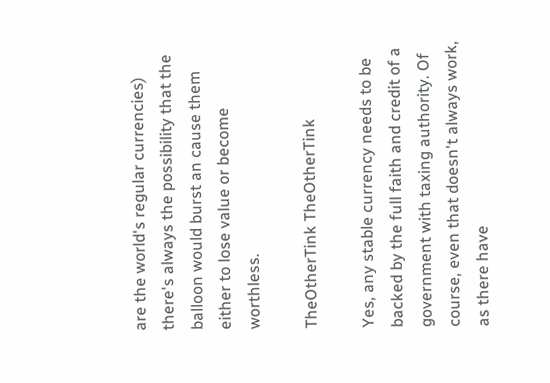are the world's regular currencies) there's always the possibility that the balloon would burst an cause them either to lose value or become worthless.

TheOtherTink TheOtherTink

Yes, any stable currency needs to be backed by the full faith and credit of a government with taxing authority. Of course, even that doesn't always work, as there have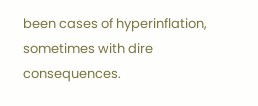been cases of hyperinflation, sometimes with dire consequences.